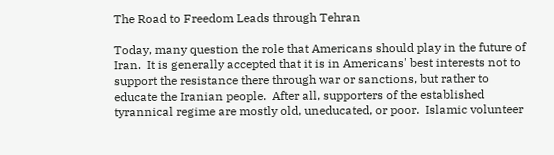The Road to Freedom Leads through Tehran

Today, many question the role that Americans should play in the future of Iran.  It is generally accepted that it is in Americans' best interests not to support the resistance there through war or sanctions, but rather to educate the Iranian people.  After all, supporters of the established tyrannical regime are mostly old, uneducated, or poor.  Islamic volunteer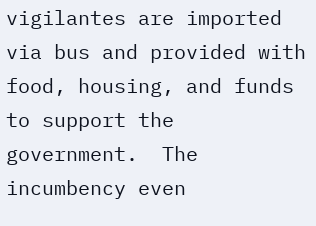vigilantes are imported via bus and provided with food, housing, and funds to support the government.  The incumbency even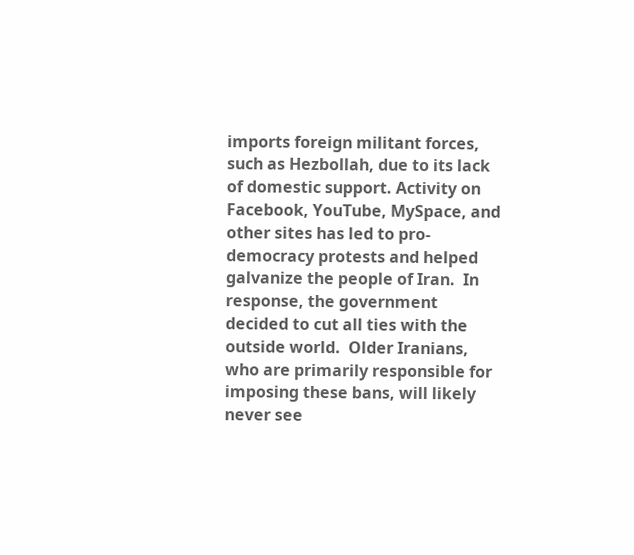imports foreign militant forces, such as Hezbollah, due to its lack of domestic support. Activity on Facebook, YouTube, MySpace, and other sites has led to pro-democracy protests and helped galvanize the people of Iran.  In response, the government decided to cut all ties with the outside world.  Older Iranians, who are primarily responsible for imposing these bans, will likely never see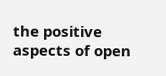the positive aspects of open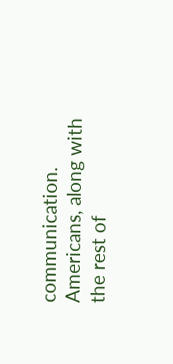communication.  Americans, along with the rest of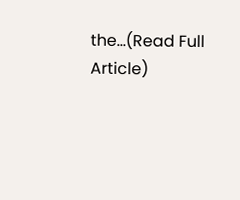the...(Read Full Article)